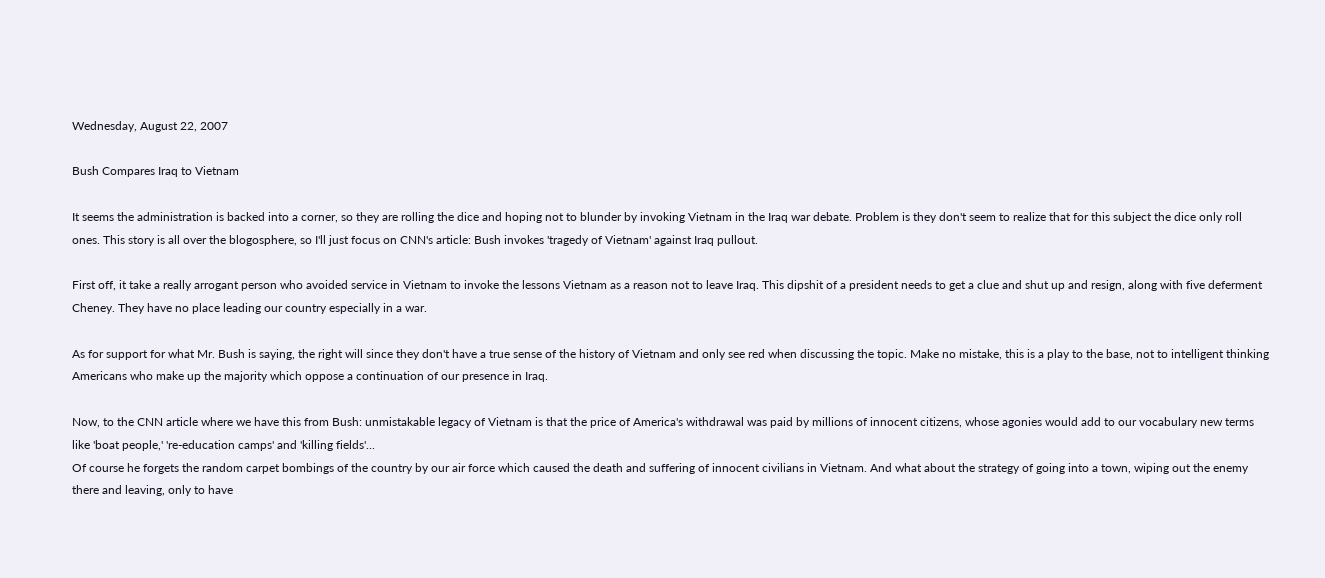Wednesday, August 22, 2007

Bush Compares Iraq to Vietnam

It seems the administration is backed into a corner, so they are rolling the dice and hoping not to blunder by invoking Vietnam in the Iraq war debate. Problem is they don't seem to realize that for this subject the dice only roll ones. This story is all over the blogosphere, so I'll just focus on CNN's article: Bush invokes 'tragedy of Vietnam' against Iraq pullout.

First off, it take a really arrogant person who avoided service in Vietnam to invoke the lessons Vietnam as a reason not to leave Iraq. This dipshit of a president needs to get a clue and shut up and resign, along with five deferment Cheney. They have no place leading our country especially in a war.

As for support for what Mr. Bush is saying, the right will since they don't have a true sense of the history of Vietnam and only see red when discussing the topic. Make no mistake, this is a play to the base, not to intelligent thinking Americans who make up the majority which oppose a continuation of our presence in Iraq.

Now, to the CNN article where we have this from Bush: unmistakable legacy of Vietnam is that the price of America's withdrawal was paid by millions of innocent citizens, whose agonies would add to our vocabulary new terms like 'boat people,' 're-education camps' and 'killing fields'...
Of course he forgets the random carpet bombings of the country by our air force which caused the death and suffering of innocent civilians in Vietnam. And what about the strategy of going into a town, wiping out the enemy there and leaving, only to have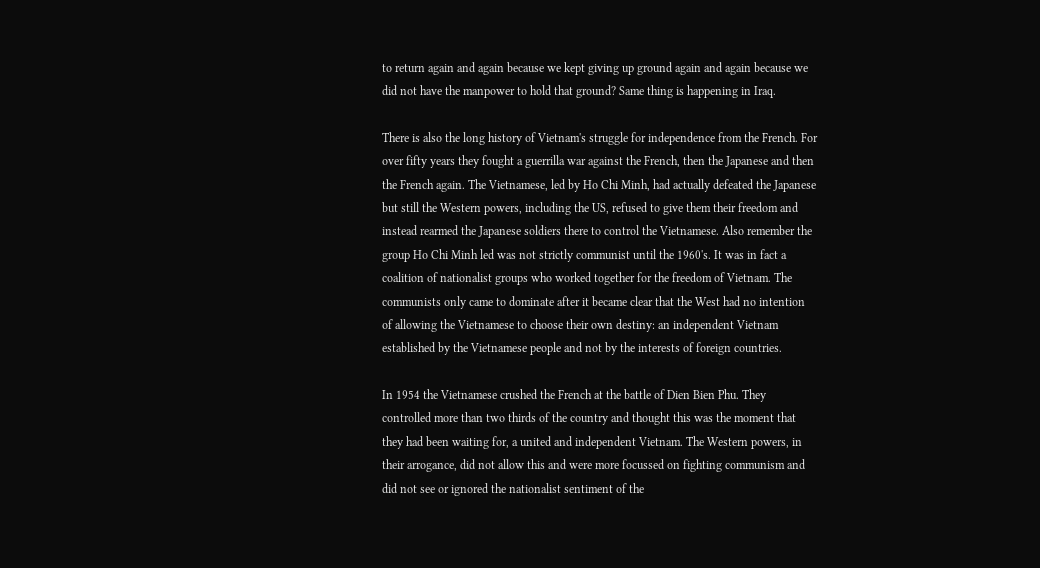to return again and again because we kept giving up ground again and again because we did not have the manpower to hold that ground? Same thing is happening in Iraq.

There is also the long history of Vietnam's struggle for independence from the French. For over fifty years they fought a guerrilla war against the French, then the Japanese and then the French again. The Vietnamese, led by Ho Chi Minh, had actually defeated the Japanese but still the Western powers, including the US, refused to give them their freedom and instead rearmed the Japanese soldiers there to control the Vietnamese. Also remember the group Ho Chi Minh led was not strictly communist until the 1960's. It was in fact a coalition of nationalist groups who worked together for the freedom of Vietnam. The communists only came to dominate after it became clear that the West had no intention of allowing the Vietnamese to choose their own destiny: an independent Vietnam established by the Vietnamese people and not by the interests of foreign countries.

In 1954 the Vietnamese crushed the French at the battle of Dien Bien Phu. They controlled more than two thirds of the country and thought this was the moment that they had been waiting for, a united and independent Vietnam. The Western powers, in their arrogance, did not allow this and were more focussed on fighting communism and did not see or ignored the nationalist sentiment of the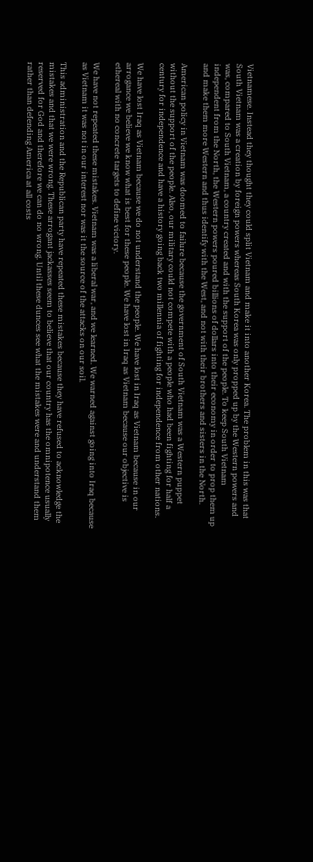Vietnamese. Instead they thought they could split Vietnam and make it into another Korea. The problem in this was that South Vietnam was a creation by foreign powers whereas South Korea was only propped up by the Western powers and was, compared to South Vietnam, a country created and with the support of the people. To keep South Vietnam independent from the North, the Western powers poured billions of dollars into their economy in order to prop them up and make them more Western and thus identify with the West, and not with their brothers and sisters in the North.

American policy in Vietnam was doomed to failure because the government of South Vietnam was a Western puppet without the support of the people. Also, our military could not compete with a people who had been fighting for half a century for independence and have a history going back two millennia of fighting for independence from other nations.

We have lost Iraq as Vietnam because we do not understand the people. We have lost in Iraq as Vietnam because in our arrogance we believe we know what is best for these people. We have lost in Iraq as Vietnam because our objective is ethereal with no concrete targets to define victory.

We have not repeated these mistakes. Vietnam was a liberal war, and we learned. We warned against going into Iraq because as Vietnam it was not in our interest nor was it the source of the attacks on our soil.

This administration and the Republican party have repeated these mistakes because they have refused to acknowledge the mistakes and that we were wrong. These arrogant jackasses seem to believe that our country has the omnipotence usually reserved for God and therefore we can do no wrong. Until these dunces see what the mistakes were and understand them rather than defending America at all costs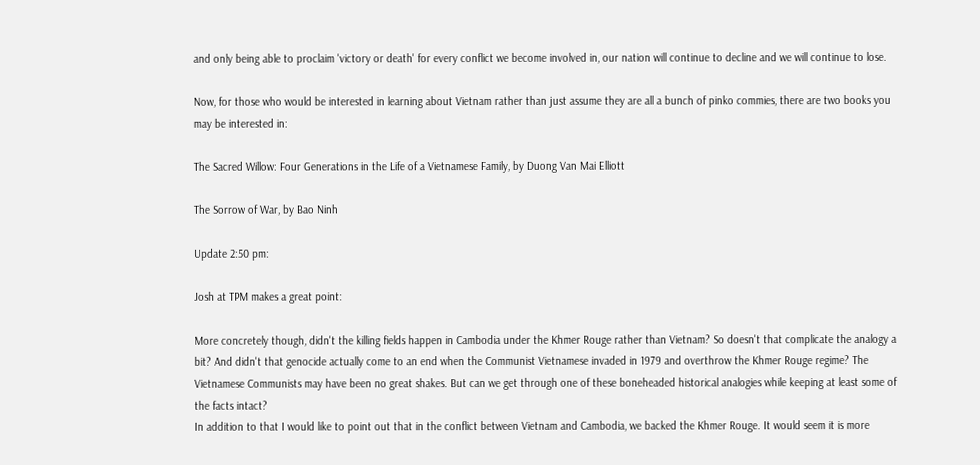and only being able to proclaim 'victory or death' for every conflict we become involved in, our nation will continue to decline and we will continue to lose.

Now, for those who would be interested in learning about Vietnam rather than just assume they are all a bunch of pinko commies, there are two books you may be interested in:

The Sacred Willow: Four Generations in the Life of a Vietnamese Family, by Duong Van Mai Elliott

The Sorrow of War, by Bao Ninh

Update 2:50 pm:

Josh at TPM makes a great point:

More concretely though, didn't the killing fields happen in Cambodia under the Khmer Rouge rather than Vietnam? So doesn't that complicate the analogy a bit? And didn't that genocide actually come to an end when the Communist Vietnamese invaded in 1979 and overthrow the Khmer Rouge regime? The Vietnamese Communists may have been no great shakes. But can we get through one of these boneheaded historical analogies while keeping at least some of the facts intact?
In addition to that I would like to point out that in the conflict between Vietnam and Cambodia, we backed the Khmer Rouge. It would seem it is more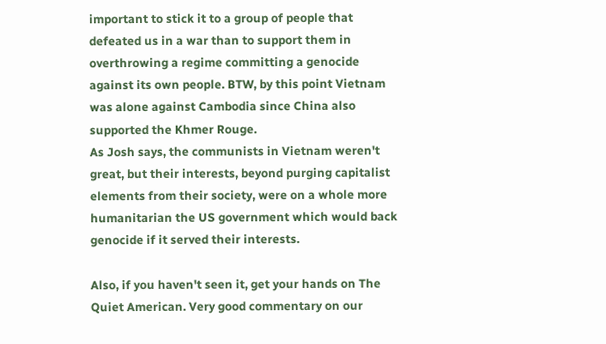important to stick it to a group of people that defeated us in a war than to support them in overthrowing a regime committing a genocide against its own people. BTW, by this point Vietnam was alone against Cambodia since China also supported the Khmer Rouge.
As Josh says, the communists in Vietnam weren't great, but their interests, beyond purging capitalist elements from their society, were on a whole more humanitarian the US government which would back genocide if it served their interests.

Also, if you haven't seen it, get your hands on The Quiet American. Very good commentary on our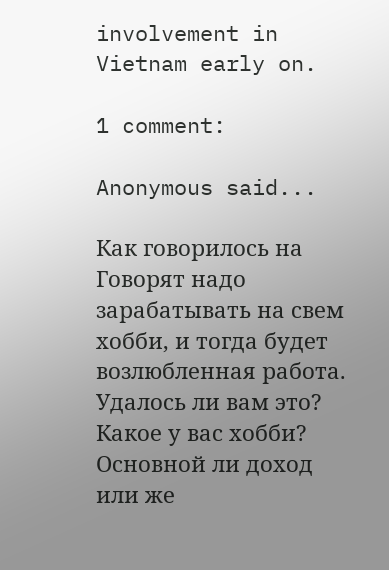involvement in Vietnam early on.

1 comment:

Anonymous said...

Как говорилось на Говорят надо зарабатывать на свем хобби, и тогда будет возлюбленная работа. Удалось ли вам это? Какое у вас хобби? Основной ли доход или же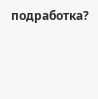подработка?